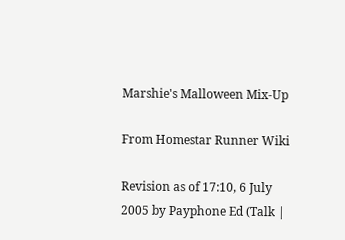Marshie's Malloween Mix-Up

From Homestar Runner Wiki

Revision as of 17:10, 6 July 2005 by Payphone Ed (Talk |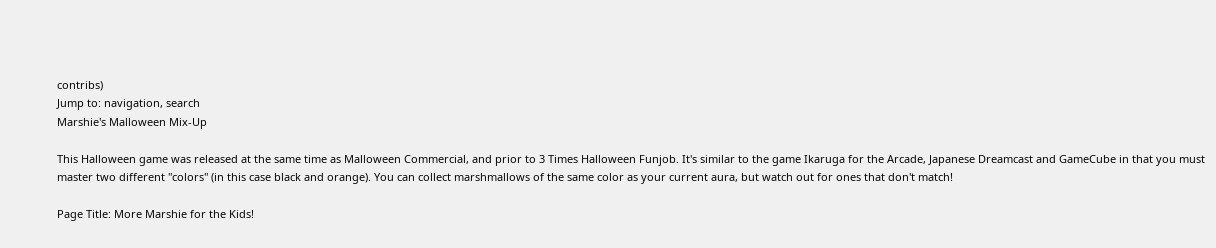contribs)
Jump to: navigation, search
Marshie's Malloween Mix-Up

This Halloween game was released at the same time as Malloween Commercial, and prior to 3 Times Halloween Funjob. It's similar to the game Ikaruga for the Arcade, Japanese Dreamcast and GameCube in that you must master two different "colors" (in this case black and orange). You can collect marshmallows of the same color as your current aura, but watch out for ones that don't match!

Page Title: More Marshie for the Kids!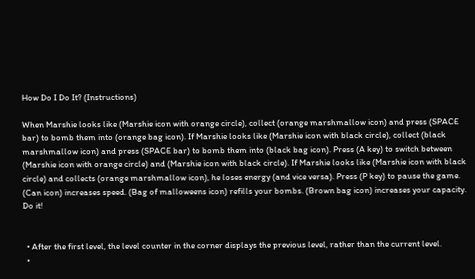How Do I Do It? (Instructions)

When Marshie looks like (Marshie icon with orange circle), collect (orange marshmallow icon) and press (SPACE bar) to bomb them into (orange bag icon). If Marshie looks like (Marshie icon with black circle), collect (black marshmallow icon) and press (SPACE bar) to bomb them into (black bag icon). Press (A key) to switch between (Marshie icon with orange circle) and (Marshie icon with black circle). If Marshie looks like (Marshie icon with black circle) and collects (orange marshmallow icon), he loses energy (and vice versa). Press (P key) to pause the game. (Can icon) increases speed. (Bag of malloweens icon) refills your bombs. (Brown bag icon) increases your capacity. Do it!


  • After the first level, the level counter in the corner displays the previous level, rather than the current level.
  •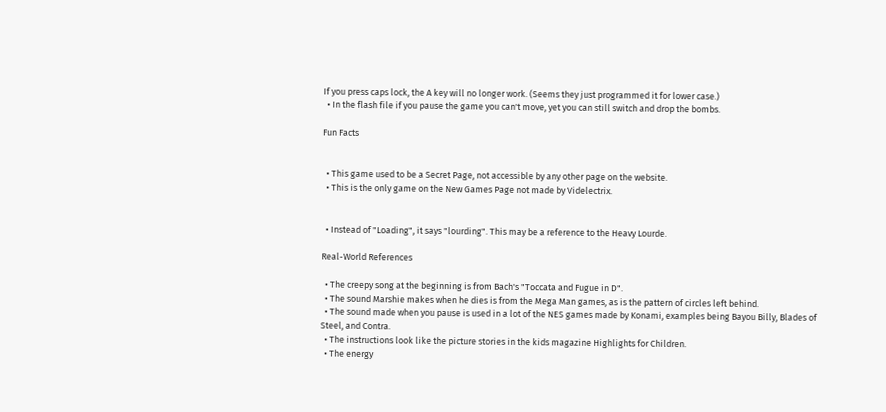If you press caps lock, the A key will no longer work. (Seems they just programmed it for lower case.)
  • In the flash file if you pause the game you can't move, yet you can still switch and drop the bombs.

Fun Facts


  • This game used to be a Secret Page, not accessible by any other page on the website.
  • This is the only game on the New Games Page not made by Videlectrix.


  • Instead of "Loading", it says "lourding". This may be a reference to the Heavy Lourde.

Real-World References

  • The creepy song at the beginning is from Bach's "Toccata and Fugue in D".
  • The sound Marshie makes when he dies is from the Mega Man games, as is the pattern of circles left behind.
  • The sound made when you pause is used in a lot of the NES games made by Konami, examples being Bayou Billy, Blades of Steel, and Contra.
  • The instructions look like the picture stories in the kids magazine Highlights for Children.
  • The energy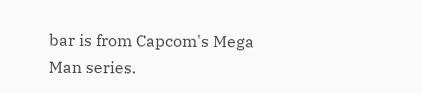bar is from Capcom's Mega Man series.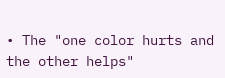• The "one color hurts and the other helps"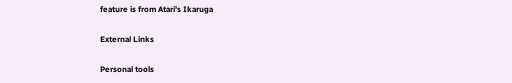feature is from Atari's Ikaruga

External Links

Personal tools